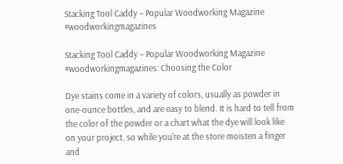Stacking Tool Caddy – Popular Woodworking Magazine #woodworkingmagazines

Stacking Tool Caddy – Popular Woodworking Magazine #woodworkingmagazines: Choosing the Color

Dye stains come in a variety of colors, usually as powder in one-ounce bottles, and are easy to blend. It is hard to tell from the color of the powder or a chart what the dye will look like on your project, so while you’re at the store moisten a finger and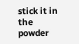stick it in the powder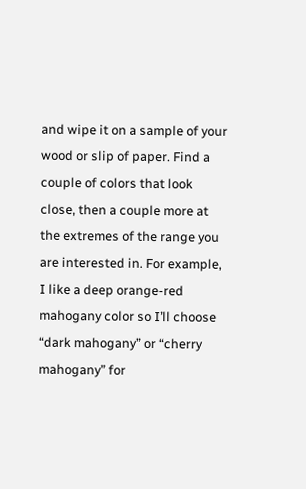and wipe it on a sample of your wood or slip of paper. Find a couple of colors that look close, then a couple more at the extremes of the range you are interested in. For example, I like a deep orange-red mahogany color so I’ll choose “dark mahogany” or “cherry mahogany” for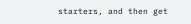starters, and then get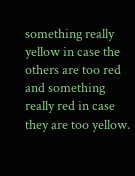something really yellow in case the others are too red and something really red in case they are too yellow.